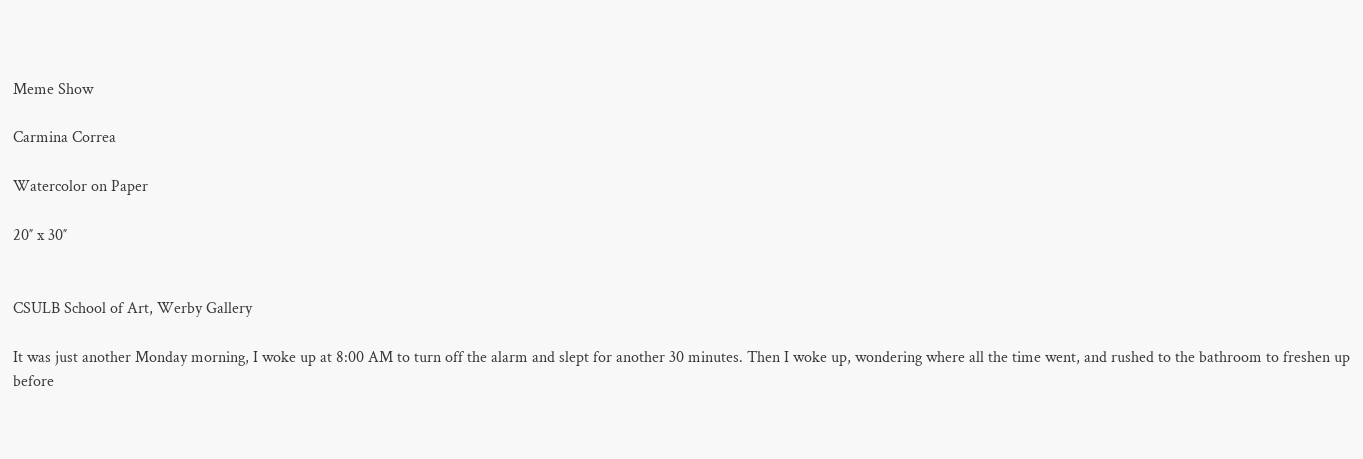Meme Show

Carmina Correa

Watercolor on Paper

20″ x 30″


CSULB School of Art, Werby Gallery

It was just another Monday morning, I woke up at 8:00 AM to turn off the alarm and slept for another 30 minutes. Then I woke up, wondering where all the time went, and rushed to the bathroom to freshen up before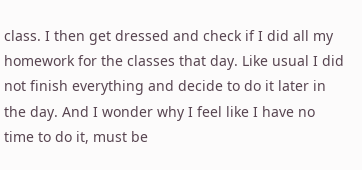class. I then get dressed and check if I did all my homework for the classes that day. Like usual I did not finish everything and decide to do it later in the day. And I wonder why I feel like I have no time to do it, must be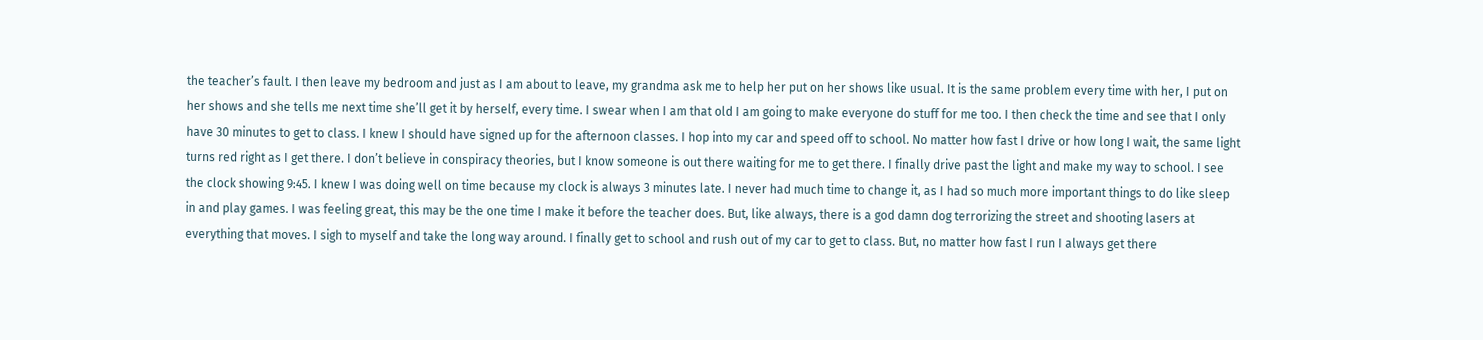the teacher’s fault. I then leave my bedroom and just as I am about to leave, my grandma ask me to help her put on her shows like usual. It is the same problem every time with her, I put on her shows and she tells me next time she’ll get it by herself, every time. I swear when I am that old I am going to make everyone do stuff for me too. I then check the time and see that I only have 30 minutes to get to class. I knew I should have signed up for the afternoon classes. I hop into my car and speed off to school. No matter how fast I drive or how long I wait, the same light turns red right as I get there. I don’t believe in conspiracy theories, but I know someone is out there waiting for me to get there. I finally drive past the light and make my way to school. I see the clock showing 9:45. I knew I was doing well on time because my clock is always 3 minutes late. I never had much time to change it, as I had so much more important things to do like sleep in and play games. I was feeling great, this may be the one time I make it before the teacher does. But, like always, there is a god damn dog terrorizing the street and shooting lasers at everything that moves. I sigh to myself and take the long way around. I finally get to school and rush out of my car to get to class. But, no matter how fast I run I always get there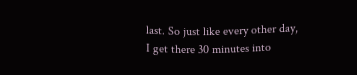last. So just like every other day, I get there 30 minutes into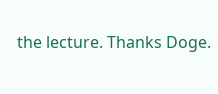the lecture. Thanks Doge.